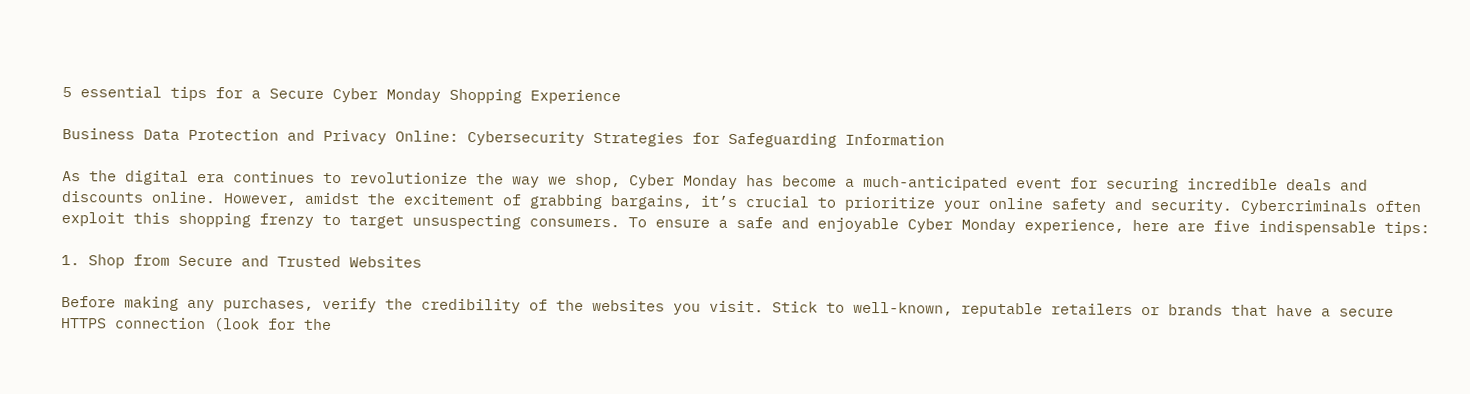5 essential tips for a Secure Cyber Monday Shopping Experience

Business Data Protection and Privacy Online: Cybersecurity Strategies for Safeguarding Information

As the digital era continues to revolutionize the way we shop, Cyber Monday has become a much-anticipated event for securing incredible deals and discounts online. However, amidst the excitement of grabbing bargains, it’s crucial to prioritize your online safety and security. Cybercriminals often exploit this shopping frenzy to target unsuspecting consumers. To ensure a safe and enjoyable Cyber Monday experience, here are five indispensable tips:

1. Shop from Secure and Trusted Websites

Before making any purchases, verify the credibility of the websites you visit. Stick to well-known, reputable retailers or brands that have a secure HTTPS connection (look for the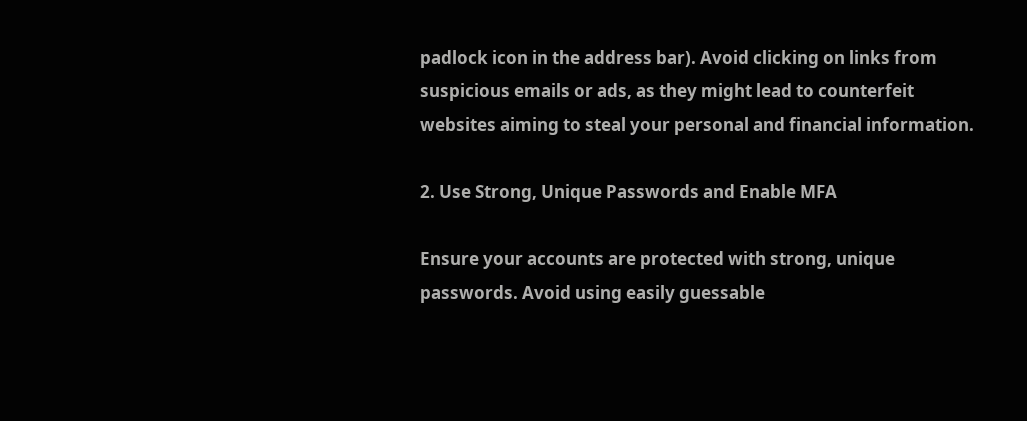padlock icon in the address bar). Avoid clicking on links from suspicious emails or ads, as they might lead to counterfeit websites aiming to steal your personal and financial information.

2. Use Strong, Unique Passwords and Enable MFA

Ensure your accounts are protected with strong, unique passwords. Avoid using easily guessable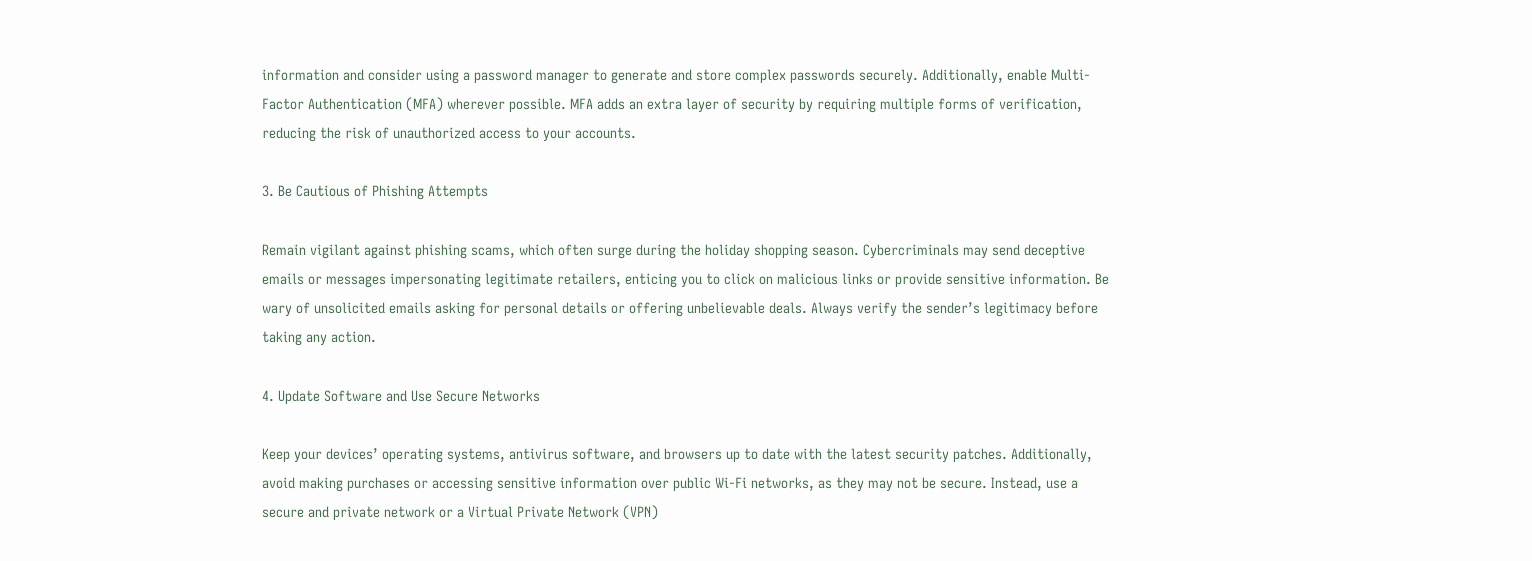information and consider using a password manager to generate and store complex passwords securely. Additionally, enable Multi-Factor Authentication (MFA) wherever possible. MFA adds an extra layer of security by requiring multiple forms of verification, reducing the risk of unauthorized access to your accounts.

3. Be Cautious of Phishing Attempts

Remain vigilant against phishing scams, which often surge during the holiday shopping season. Cybercriminals may send deceptive emails or messages impersonating legitimate retailers, enticing you to click on malicious links or provide sensitive information. Be wary of unsolicited emails asking for personal details or offering unbelievable deals. Always verify the sender’s legitimacy before taking any action.

4. Update Software and Use Secure Networks

Keep your devices’ operating systems, antivirus software, and browsers up to date with the latest security patches. Additionally, avoid making purchases or accessing sensitive information over public Wi-Fi networks, as they may not be secure. Instead, use a secure and private network or a Virtual Private Network (VPN)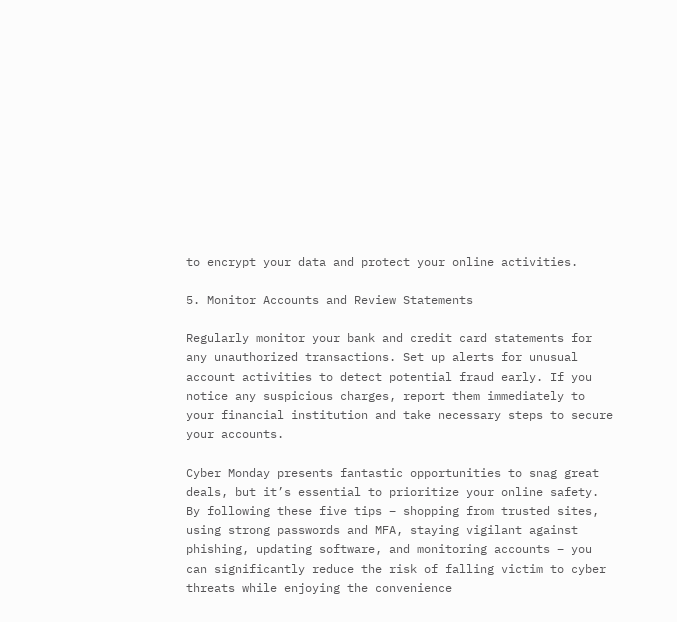to encrypt your data and protect your online activities.

5. Monitor Accounts and Review Statements

Regularly monitor your bank and credit card statements for any unauthorized transactions. Set up alerts for unusual account activities to detect potential fraud early. If you notice any suspicious charges, report them immediately to your financial institution and take necessary steps to secure your accounts.

Cyber Monday presents fantastic opportunities to snag great deals, but it’s essential to prioritize your online safety. By following these five tips – shopping from trusted sites, using strong passwords and MFA, staying vigilant against phishing, updating software, and monitoring accounts – you can significantly reduce the risk of falling victim to cyber threats while enjoying the convenience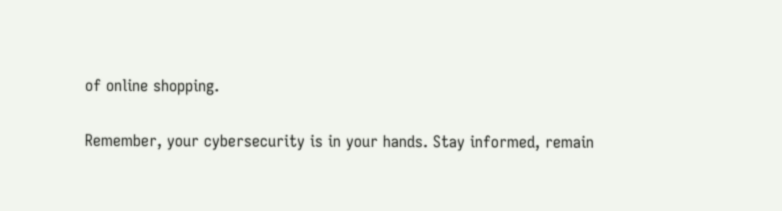of online shopping.

Remember, your cybersecurity is in your hands. Stay informed, remain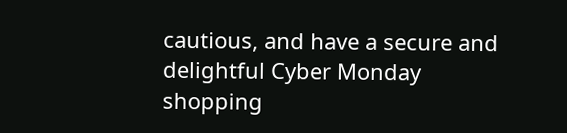cautious, and have a secure and delightful Cyber Monday shopping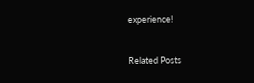experience!


Related Posts